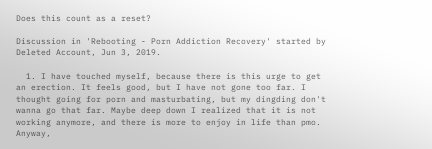Does this count as a reset?

Discussion in 'Rebooting - Porn Addiction Recovery' started by Deleted Account, Jun 3, 2019.

  1. I have touched myself, because there is this urge to get an erection. It feels good, but I have not gone too far. I thought going for porn and masturbating, but my dingding don't wanna go that far. Maybe deep down I realized that it is not working anymore, and there is more to enjoy in life than pmo. Anyway,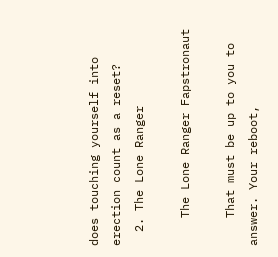does touching yourself into erection count as a reset?
  2. The Lone Ranger

    The Lone Ranger Fapstronaut

    That must be up to you to answer. Your reboot,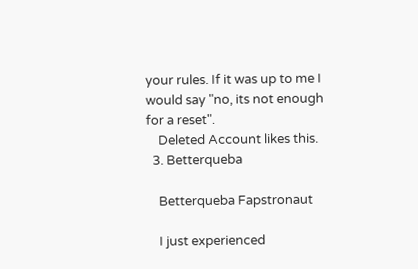your rules. If it was up to me I would say "no, its not enough for a reset".
    Deleted Account likes this.
  3. Betterqueba

    Betterqueba Fapstronaut

    I just experienced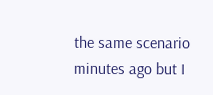the same scenario minutes ago but I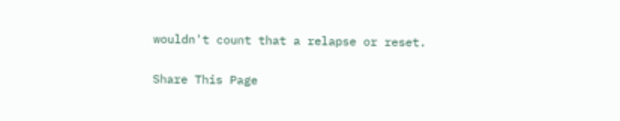wouldn't count that a relapse or reset.

Share This Page